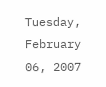Tuesday, February 06, 2007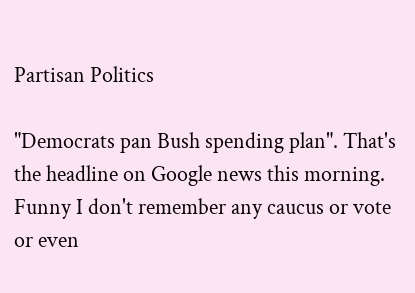Partisan Politics

"Democrats pan Bush spending plan". That's the headline on Google news this morning. Funny I don't remember any caucus or vote or even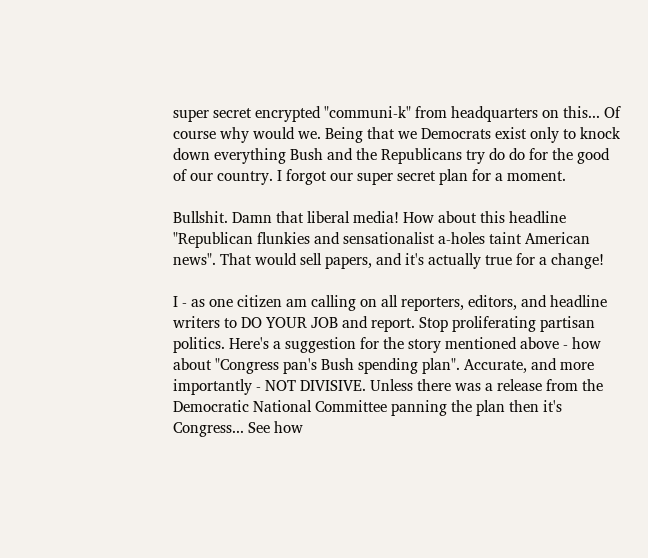super secret encrypted "communi-k" from headquarters on this... Of course why would we. Being that we Democrats exist only to knock down everything Bush and the Republicans try do do for the good of our country. I forgot our super secret plan for a moment.

Bullshit. Damn that liberal media! How about this headline "Republican flunkies and sensationalist a-holes taint American news". That would sell papers, and it's actually true for a change!

I - as one citizen am calling on all reporters, editors, and headline writers to DO YOUR JOB and report. Stop proliferating partisan politics. Here's a suggestion for the story mentioned above - how about "Congress pan's Bush spending plan". Accurate, and more importantly - NOT DIVISIVE. Unless there was a release from the Democratic National Committee panning the plan then it's Congress... See how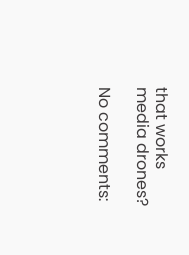that works media drones?

No comments: